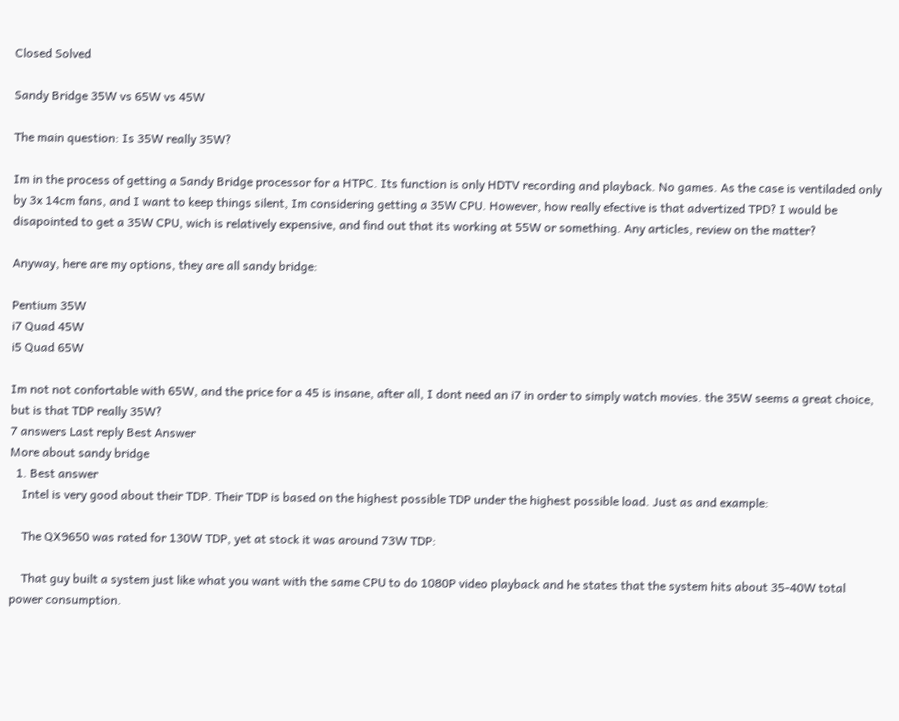Closed Solved

Sandy Bridge 35W vs 65W vs 45W

The main question: Is 35W really 35W?

Im in the process of getting a Sandy Bridge processor for a HTPC. Its function is only HDTV recording and playback. No games. As the case is ventiladed only by 3x 14cm fans, and I want to keep things silent, Im considering getting a 35W CPU. However, how really efective is that advertized TPD? I would be disapointed to get a 35W CPU, wich is relatively expensive, and find out that its working at 55W or something. Any articles, review on the matter?

Anyway, here are my options, they are all sandy bridge:

Pentium 35W
i7 Quad 45W
i5 Quad 65W

Im not not confortable with 65W, and the price for a 45 is insane, after all, I dont need an i7 in order to simply watch movies. the 35W seems a great choice, but is that TDP really 35W?
7 answers Last reply Best Answer
More about sandy bridge
  1. Best answer
    Intel is very good about their TDP. Their TDP is based on the highest possible TDP under the highest possible load. Just as and example:

    The QX9650 was rated for 130W TDP, yet at stock it was around 73W TDP:

    That guy built a system just like what you want with the same CPU to do 1080P video playback and he states that the system hits about 35-40W total power consumption.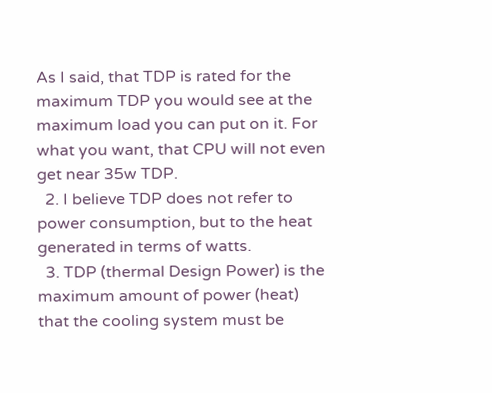As I said, that TDP is rated for the maximum TDP you would see at the maximum load you can put on it. For what you want, that CPU will not even get near 35w TDP.
  2. I believe TDP does not refer to power consumption, but to the heat generated in terms of watts.
  3. TDP (thermal Design Power) is the maximum amount of power (heat) that the cooling system must be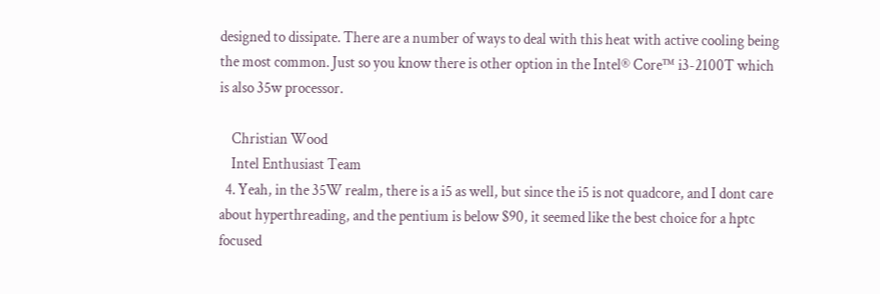designed to dissipate. There are a number of ways to deal with this heat with active cooling being the most common. Just so you know there is other option in the Intel® Core™ i3-2100T which is also 35w processor.

    Christian Wood
    Intel Enthusiast Team
  4. Yeah, in the 35W realm, there is a i5 as well, but since the i5 is not quadcore, and I dont care about hyperthreading, and the pentium is below $90, it seemed like the best choice for a hptc focused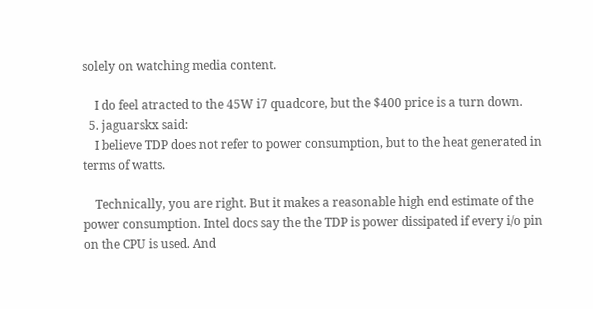solely on watching media content.

    I do feel atracted to the 45W i7 quadcore, but the $400 price is a turn down.
  5. jaguarskx said:
    I believe TDP does not refer to power consumption, but to the heat generated in terms of watts.

    Technically, you are right. But it makes a reasonable high end estimate of the power consumption. Intel docs say the the TDP is power dissipated if every i/o pin on the CPU is used. And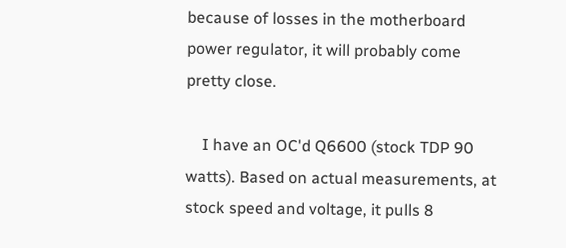because of losses in the motherboard power regulator, it will probably come pretty close.

    I have an OC'd Q6600 (stock TDP 90 watts). Based on actual measurements, at stock speed and voltage, it pulls 8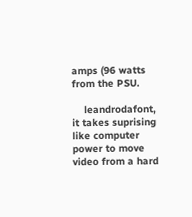amps (96 watts from the PSU.

    leandrodafont, it takes suprising like computer power to move video from a hard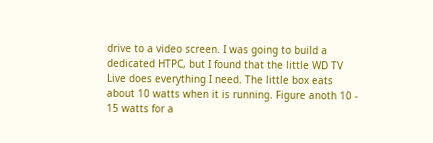drive to a video screen. I was going to build a dedicated HTPC, but I found that the little WD TV Live does everything I need. The little box eats about 10 watts when it is running. Figure anoth 10 - 15 watts for a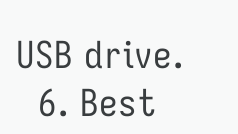USB drive.
  6. Best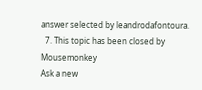answer selected by leandrodafontoura.
  7. This topic has been closed by Mousemonkey
Ask a new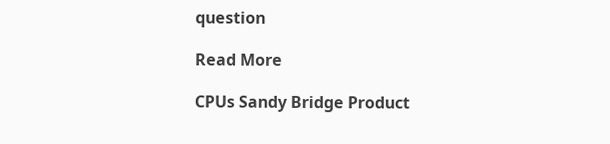question

Read More

CPUs Sandy Bridge Product